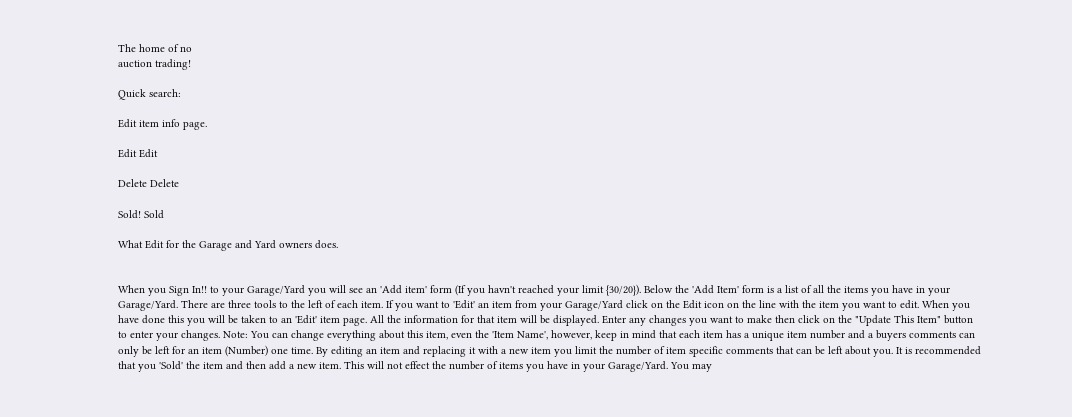The home of no
auction trading!

Quick search:

Edit item info page.

Edit Edit

Delete Delete

Sold! Sold

What Edit for the Garage and Yard owners does.


When you Sign In!! to your Garage/Yard you will see an 'Add item' form (If you havn't reached your limit {30/20}). Below the 'Add Item' form is a list of all the items you have in your Garage/Yard. There are three tools to the left of each item. If you want to 'Edit' an item from your Garage/Yard click on the Edit icon on the line with the item you want to edit. When you have done this you will be taken to an 'Edit' item page. All the information for that item will be displayed. Enter any changes you want to make then click on the "Update This Item" button to enter your changes. Note: You can change everything about this item, even the 'Item Name', however, keep in mind that each item has a unique item number and a buyers comments can only be left for an item (Number) one time. By editing an item and replacing it with a new item you limit the number of item specific comments that can be left about you. It is recommended that you 'Sold' the item and then add a new item. This will not effect the number of items you have in your Garage/Yard. You may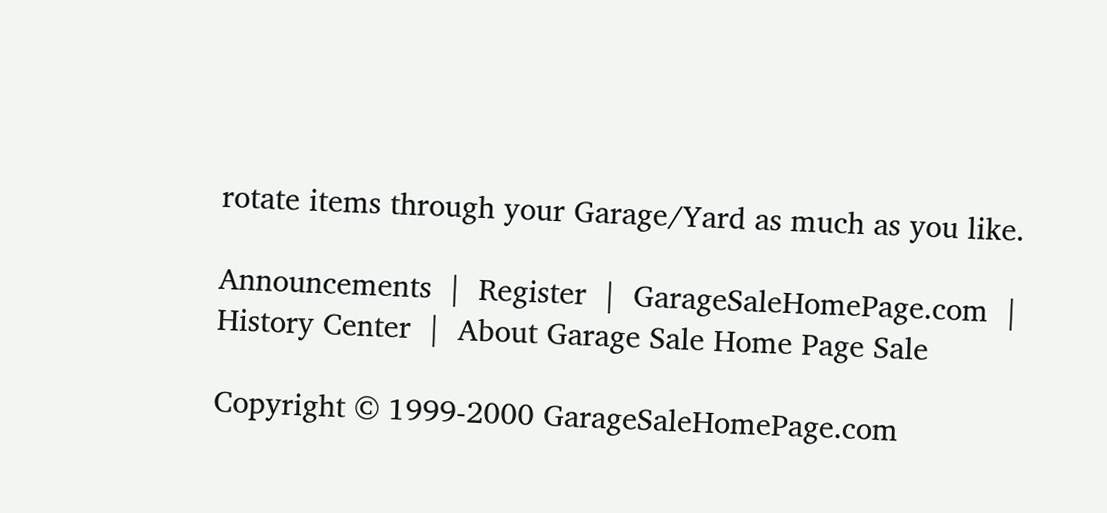rotate items through your Garage/Yard as much as you like.

Announcements  |  Register  |  GarageSaleHomePage.com  |  History Center  |  About Garage Sale Home Page Sale

Copyright © 1999-2000 GarageSaleHomePage.com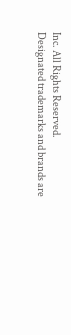Inc. All Rights Reserved.
Designated trademarks and brands are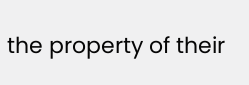the property of their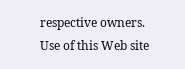respective owners.
Use of this Web site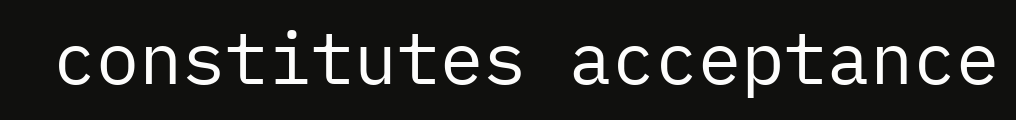constitutes acceptance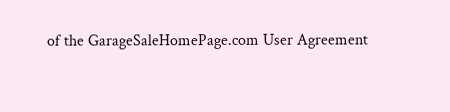of the GarageSaleHomePage.com User Agreement